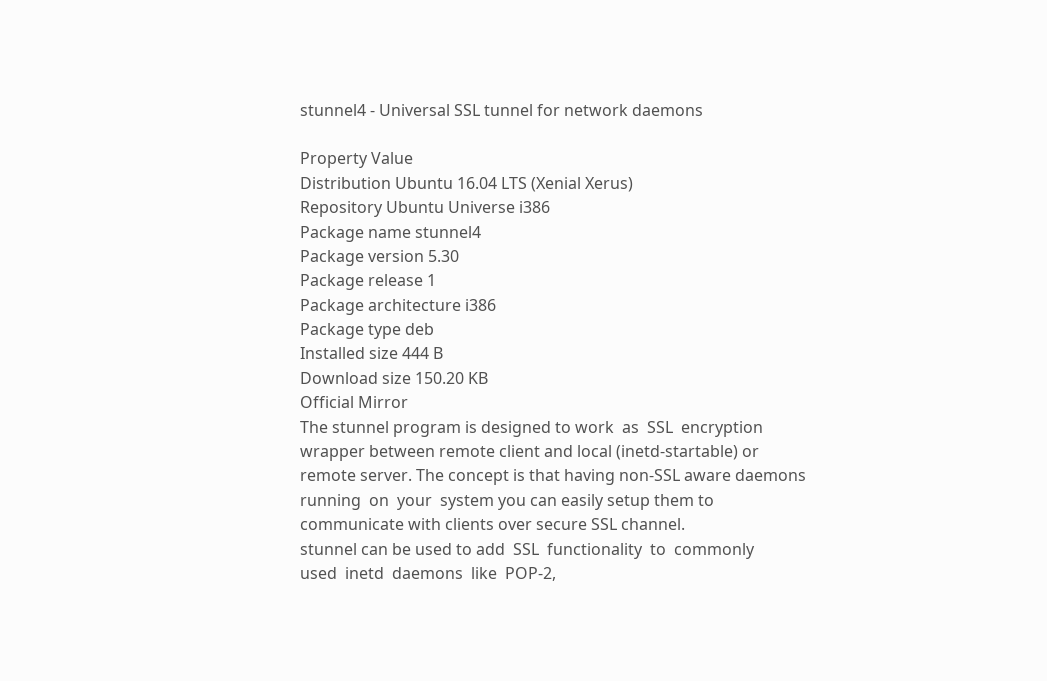stunnel4 - Universal SSL tunnel for network daemons

Property Value
Distribution Ubuntu 16.04 LTS (Xenial Xerus)
Repository Ubuntu Universe i386
Package name stunnel4
Package version 5.30
Package release 1
Package architecture i386
Package type deb
Installed size 444 B
Download size 150.20 KB
Official Mirror
The stunnel program is designed to work  as  SSL  encryption
wrapper between remote client and local (inetd-startable) or
remote server. The concept is that having non-SSL aware daemons
running  on  your  system you can easily setup them to
communicate with clients over secure SSL channel.
stunnel can be used to add  SSL  functionality  to  commonly
used  inetd  daemons  like  POP-2,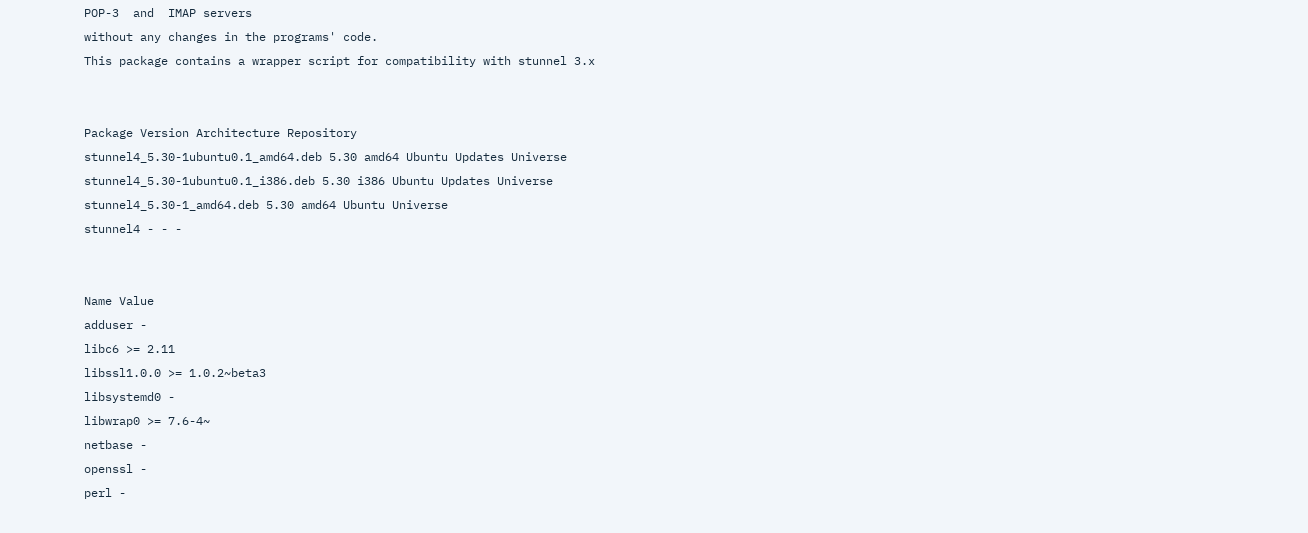POP-3  and  IMAP servers
without any changes in the programs' code.
This package contains a wrapper script for compatibility with stunnel 3.x


Package Version Architecture Repository
stunnel4_5.30-1ubuntu0.1_amd64.deb 5.30 amd64 Ubuntu Updates Universe
stunnel4_5.30-1ubuntu0.1_i386.deb 5.30 i386 Ubuntu Updates Universe
stunnel4_5.30-1_amd64.deb 5.30 amd64 Ubuntu Universe
stunnel4 - - -


Name Value
adduser -
libc6 >= 2.11
libssl1.0.0 >= 1.0.2~beta3
libsystemd0 -
libwrap0 >= 7.6-4~
netbase -
openssl -
perl -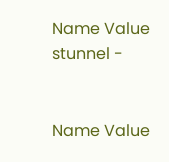Name Value
stunnel -


Name Value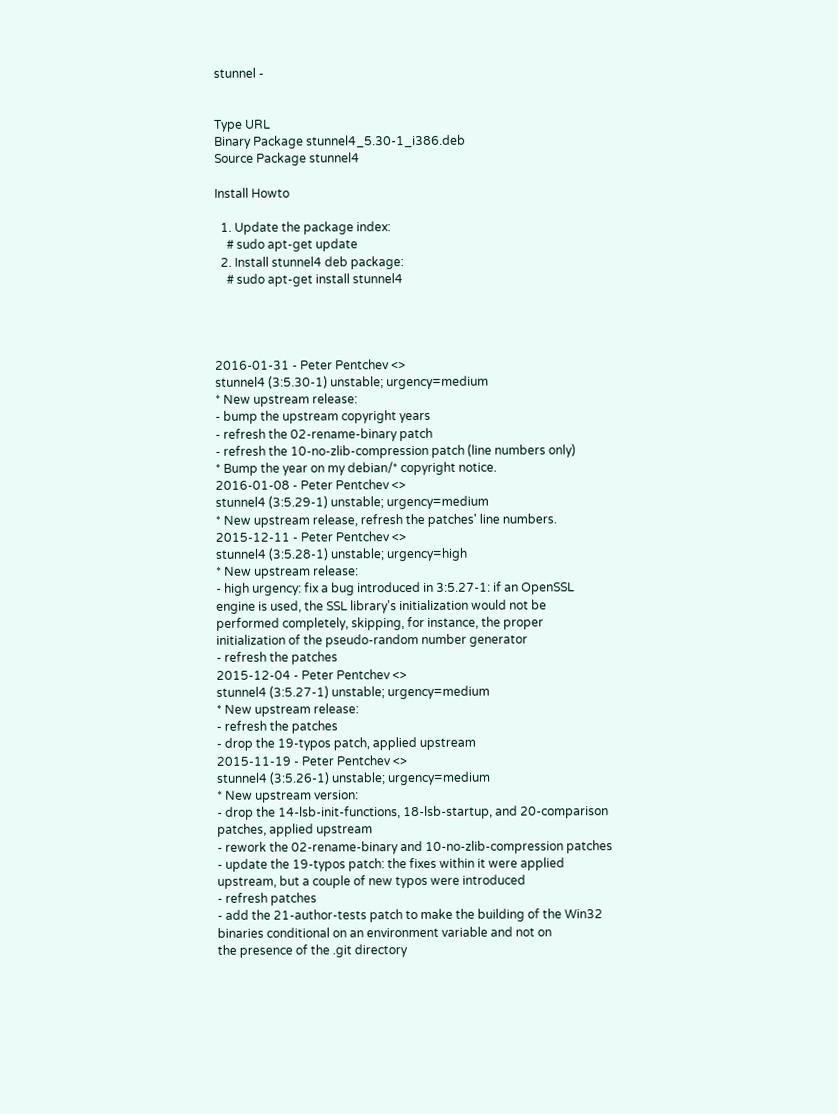stunnel -


Type URL
Binary Package stunnel4_5.30-1_i386.deb
Source Package stunnel4

Install Howto

  1. Update the package index:
    # sudo apt-get update
  2. Install stunnel4 deb package:
    # sudo apt-get install stunnel4




2016-01-31 - Peter Pentchev <>
stunnel4 (3:5.30-1) unstable; urgency=medium
* New upstream release:
- bump the upstream copyright years
- refresh the 02-rename-binary patch
- refresh the 10-no-zlib-compression patch (line numbers only)
* Bump the year on my debian/* copyright notice.
2016-01-08 - Peter Pentchev <>
stunnel4 (3:5.29-1) unstable; urgency=medium
* New upstream release, refresh the patches' line numbers.
2015-12-11 - Peter Pentchev <>
stunnel4 (3:5.28-1) unstable; urgency=high
* New upstream release:
- high urgency: fix a bug introduced in 3:5.27-1: if an OpenSSL
engine is used, the SSL library's initialization would not be
performed completely, skipping, for instance, the proper
initialization of the pseudo-random number generator
- refresh the patches
2015-12-04 - Peter Pentchev <>
stunnel4 (3:5.27-1) unstable; urgency=medium
* New upstream release:
- refresh the patches
- drop the 19-typos patch, applied upstream
2015-11-19 - Peter Pentchev <>
stunnel4 (3:5.26-1) unstable; urgency=medium
* New upstream version:
- drop the 14-lsb-init-functions, 18-lsb-startup, and 20-comparison
patches, applied upstream
- rework the 02-rename-binary and 10-no-zlib-compression patches
- update the 19-typos patch: the fixes within it were applied
upstream, but a couple of new typos were introduced
- refresh patches
- add the 21-author-tests patch to make the building of the Win32
binaries conditional on an environment variable and not on
the presence of the .git directory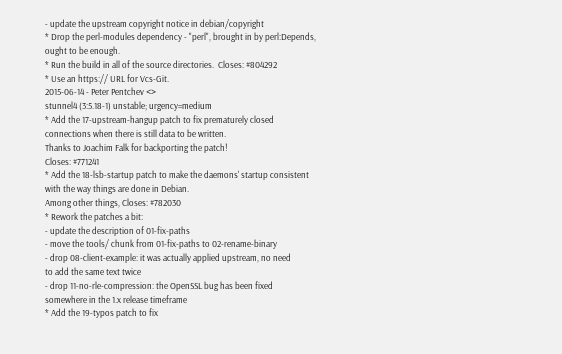- update the upstream copyright notice in debian/copyright
* Drop the perl-modules dependency - "perl", brought in by perl:Depends,
ought to be enough.
* Run the build in all of the source directories.  Closes: #804292
* Use an https:// URL for Vcs-Git.
2015-06-14 - Peter Pentchev <>
stunnel4 (3:5.18-1) unstable; urgency=medium
* Add the 17-upstream-hangup patch to fix prematurely closed
connections when there is still data to be written.
Thanks to Joachim Falk for backporting the patch!
Closes: #771241
* Add the 18-lsb-startup patch to make the daemons' startup consistent
with the way things are done in Debian.
Among other things, Closes: #782030
* Rework the patches a bit:
- update the description of 01-fix-paths
- move the tools/ chunk from 01-fix-paths to 02-rename-binary
- drop 08-client-example: it was actually applied upstream, no need
to add the same text twice
- drop 11-no-rle-compression: the OpenSSL bug has been fixed
somewhere in the 1.x release timeframe
* Add the 19-typos patch to fix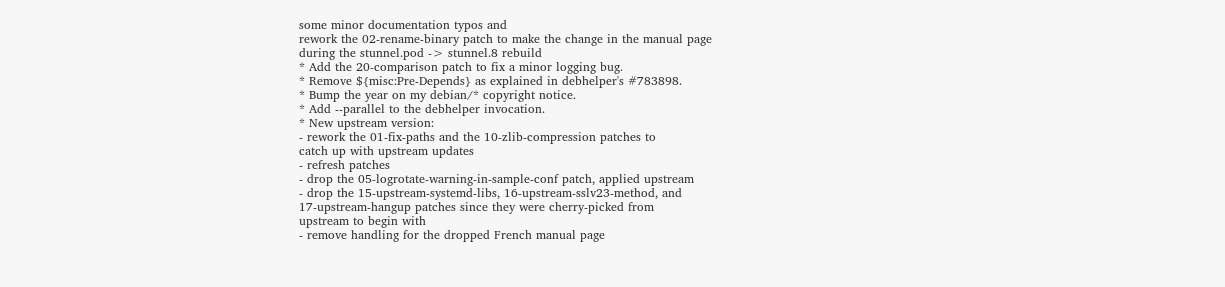some minor documentation typos and
rework the 02-rename-binary patch to make the change in the manual page
during the stunnel.pod -> stunnel.8 rebuild
* Add the 20-comparison patch to fix a minor logging bug.
* Remove ${misc:Pre-Depends} as explained in debhelper's #783898.
* Bump the year on my debian/* copyright notice.
* Add --parallel to the debhelper invocation.
* New upstream version:
- rework the 01-fix-paths and the 10-zlib-compression patches to
catch up with upstream updates
- refresh patches
- drop the 05-logrotate-warning-in-sample-conf patch, applied upstream
- drop the 15-upstream-systemd-libs, 16-upstream-sslv23-method, and
17-upstream-hangup patches since they were cherry-picked from
upstream to begin with
- remove handling for the dropped French manual page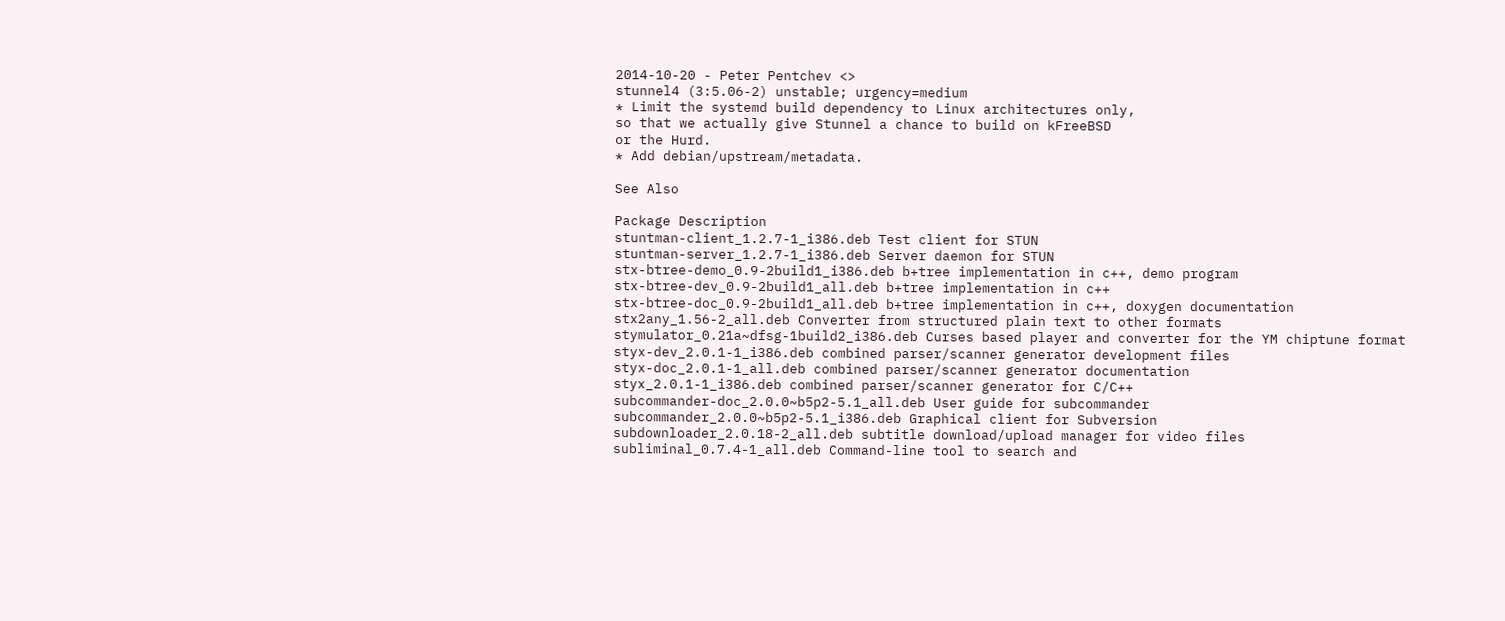2014-10-20 - Peter Pentchev <>
stunnel4 (3:5.06-2) unstable; urgency=medium
* Limit the systemd build dependency to Linux architectures only,
so that we actually give Stunnel a chance to build on kFreeBSD
or the Hurd.
* Add debian/upstream/metadata.

See Also

Package Description
stuntman-client_1.2.7-1_i386.deb Test client for STUN
stuntman-server_1.2.7-1_i386.deb Server daemon for STUN
stx-btree-demo_0.9-2build1_i386.deb b+tree implementation in c++, demo program
stx-btree-dev_0.9-2build1_all.deb b+tree implementation in c++
stx-btree-doc_0.9-2build1_all.deb b+tree implementation in c++, doxygen documentation
stx2any_1.56-2_all.deb Converter from structured plain text to other formats
stymulator_0.21a~dfsg-1build2_i386.deb Curses based player and converter for the YM chiptune format
styx-dev_2.0.1-1_i386.deb combined parser/scanner generator development files
styx-doc_2.0.1-1_all.deb combined parser/scanner generator documentation
styx_2.0.1-1_i386.deb combined parser/scanner generator for C/C++
subcommander-doc_2.0.0~b5p2-5.1_all.deb User guide for subcommander
subcommander_2.0.0~b5p2-5.1_i386.deb Graphical client for Subversion
subdownloader_2.0.18-2_all.deb subtitle download/upload manager for video files
subliminal_0.7.4-1_all.deb Command-line tool to search and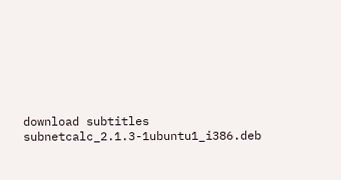download subtitles
subnetcalc_2.1.3-1ubuntu1_i386.deb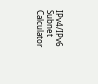IPv4/IPv6 Subnet Calculator